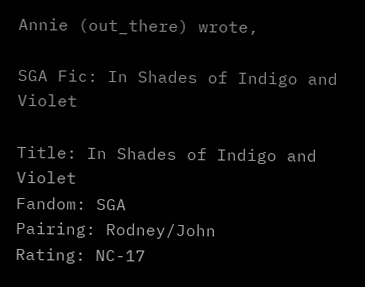Annie (out_there) wrote,

SGA Fic: In Shades of Indigo and Violet

Title: In Shades of Indigo and Violet
Fandom: SGA
Pairing: Rodney/John
Rating: NC-17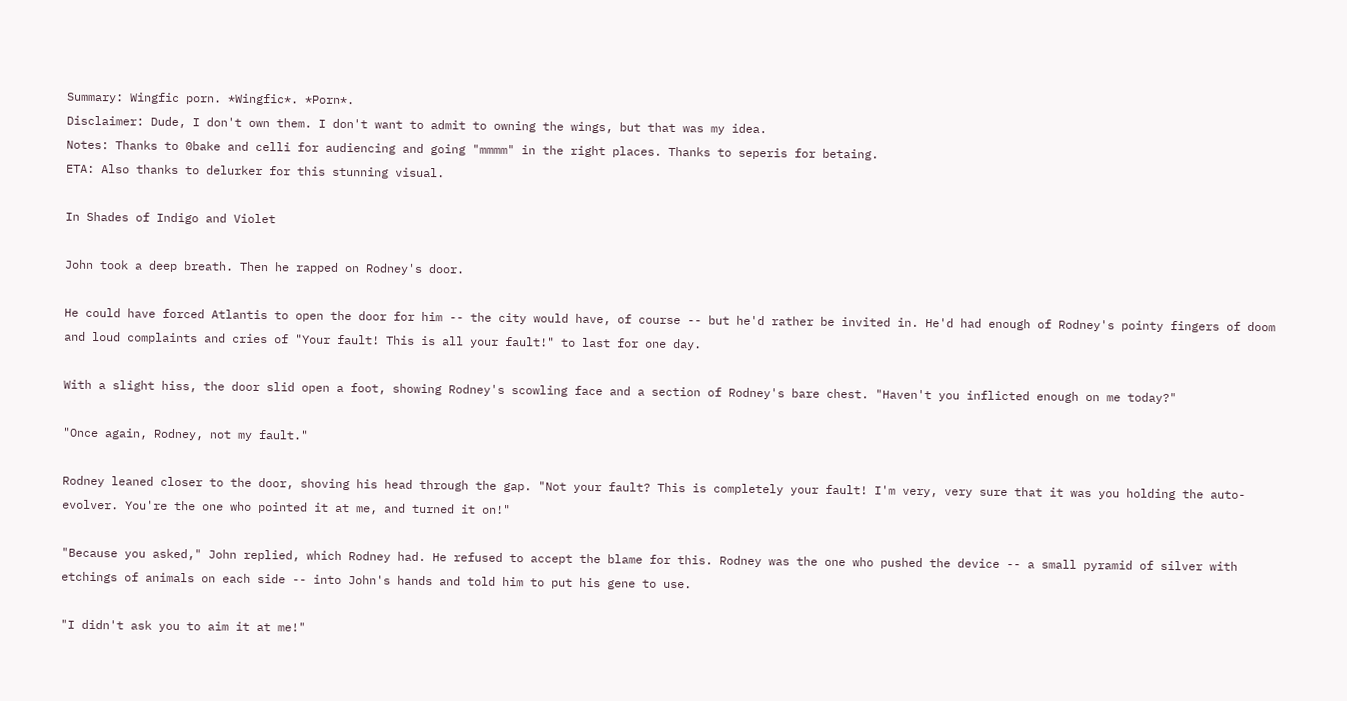Summary: Wingfic porn. *Wingfic*. *Porn*.
Disclaimer: Dude, I don't own them. I don't want to admit to owning the wings, but that was my idea.
Notes: Thanks to 0bake and celli for audiencing and going "mmmm" in the right places. Thanks to seperis for betaing.
ETA: Also thanks to delurker for this stunning visual.

In Shades of Indigo and Violet

John took a deep breath. Then he rapped on Rodney's door.

He could have forced Atlantis to open the door for him -- the city would have, of course -- but he'd rather be invited in. He'd had enough of Rodney's pointy fingers of doom and loud complaints and cries of "Your fault! This is all your fault!" to last for one day.

With a slight hiss, the door slid open a foot, showing Rodney's scowling face and a section of Rodney's bare chest. "Haven't you inflicted enough on me today?"

"Once again, Rodney, not my fault."

Rodney leaned closer to the door, shoving his head through the gap. "Not your fault? This is completely your fault! I'm very, very sure that it was you holding the auto-evolver. You're the one who pointed it at me, and turned it on!"

"Because you asked," John replied, which Rodney had. He refused to accept the blame for this. Rodney was the one who pushed the device -- a small pyramid of silver with etchings of animals on each side -- into John's hands and told him to put his gene to use.

"I didn't ask you to aim it at me!"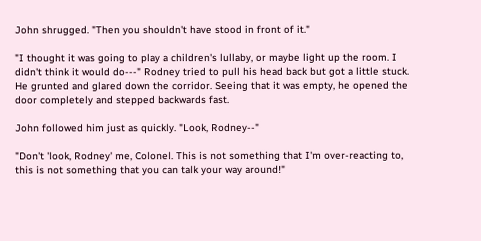John shrugged. "Then you shouldn't have stood in front of it."

"I thought it was going to play a children's lullaby, or maybe light up the room. I didn't think it would do---" Rodney tried to pull his head back but got a little stuck. He grunted and glared down the corridor. Seeing that it was empty, he opened the door completely and stepped backwards fast.

John followed him just as quickly. "Look, Rodney--"

"Don't 'look, Rodney' me, Colonel. This is not something that I'm over-reacting to, this is not something that you can talk your way around!"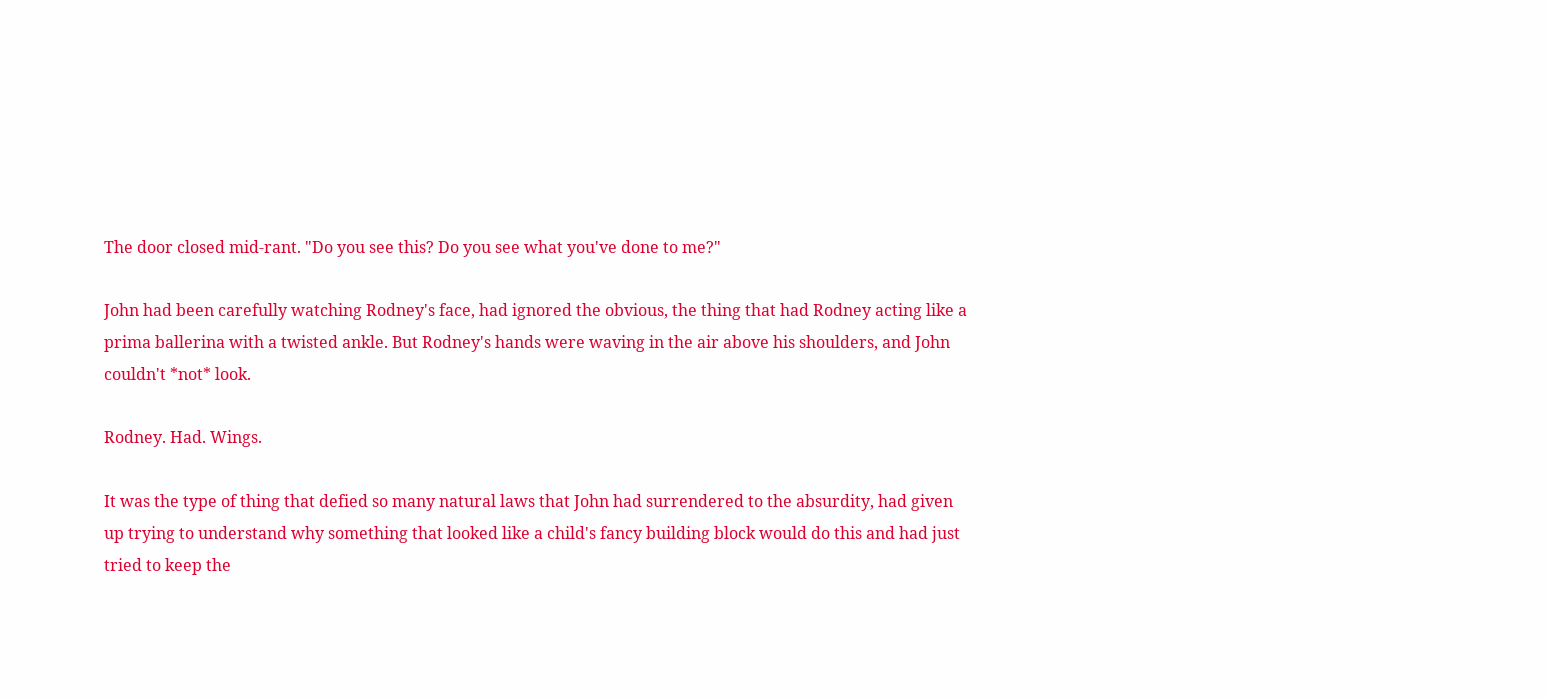The door closed mid-rant. "Do you see this? Do you see what you've done to me?"

John had been carefully watching Rodney's face, had ignored the obvious, the thing that had Rodney acting like a prima ballerina with a twisted ankle. But Rodney's hands were waving in the air above his shoulders, and John couldn't *not* look.

Rodney. Had. Wings.

It was the type of thing that defied so many natural laws that John had surrendered to the absurdity, had given up trying to understand why something that looked like a child's fancy building block would do this and had just tried to keep the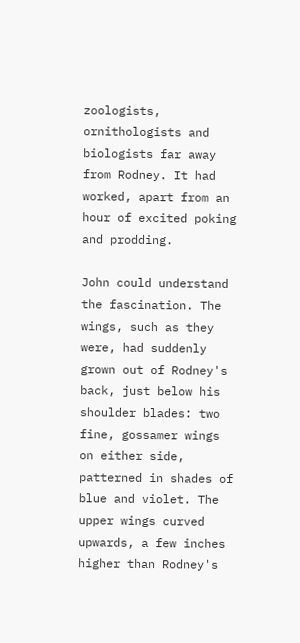zoologists, ornithologists and biologists far away from Rodney. It had worked, apart from an hour of excited poking and prodding.

John could understand the fascination. The wings, such as they were, had suddenly grown out of Rodney's back, just below his shoulder blades: two fine, gossamer wings on either side, patterned in shades of blue and violet. The upper wings curved upwards, a few inches higher than Rodney's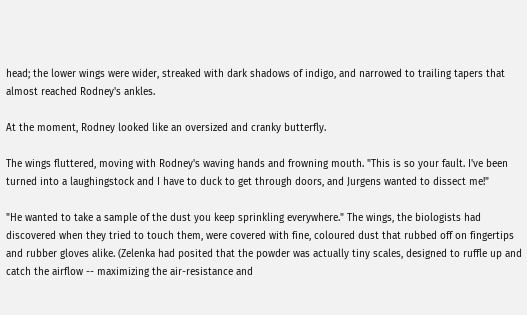head; the lower wings were wider, streaked with dark shadows of indigo, and narrowed to trailing tapers that almost reached Rodney's ankles.

At the moment, Rodney looked like an oversized and cranky butterfly.

The wings fluttered, moving with Rodney's waving hands and frowning mouth. "This is so your fault. I've been turned into a laughingstock and I have to duck to get through doors, and Jurgens wanted to dissect me!"

"He wanted to take a sample of the dust you keep sprinkling everywhere." The wings, the biologists had discovered when they tried to touch them, were covered with fine, coloured dust that rubbed off on fingertips and rubber gloves alike. (Zelenka had posited that the powder was actually tiny scales, designed to ruffle up and catch the airflow -- maximizing the air-resistance and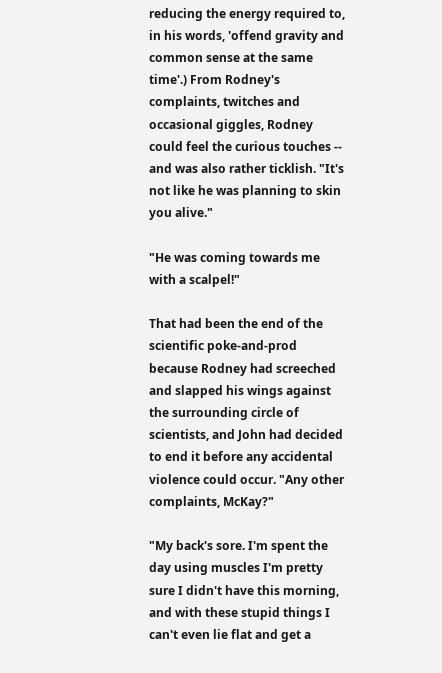reducing the energy required to, in his words, 'offend gravity and common sense at the same time'.) From Rodney's complaints, twitches and occasional giggles, Rodney could feel the curious touches -- and was also rather ticklish. "It's not like he was planning to skin you alive."

"He was coming towards me with a scalpel!"

That had been the end of the scientific poke-and-prod because Rodney had screeched and slapped his wings against the surrounding circle of scientists, and John had decided to end it before any accidental violence could occur. "Any other complaints, McKay?"

"My back's sore. I'm spent the day using muscles I'm pretty sure I didn't have this morning, and with these stupid things I can't even lie flat and get a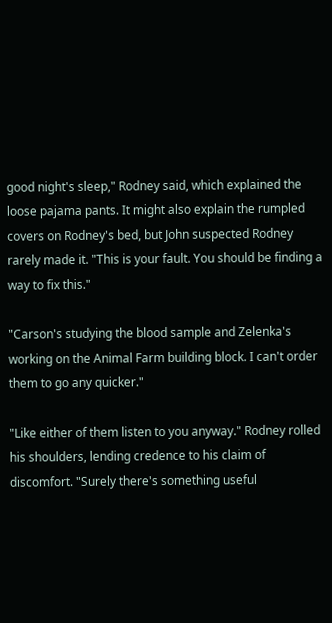good night's sleep," Rodney said, which explained the loose pajama pants. It might also explain the rumpled covers on Rodney's bed, but John suspected Rodney rarely made it. "This is your fault. You should be finding a way to fix this."

"Carson's studying the blood sample and Zelenka's working on the Animal Farm building block. I can't order them to go any quicker."

"Like either of them listen to you anyway." Rodney rolled his shoulders, lending credence to his claim of discomfort. "Surely there's something useful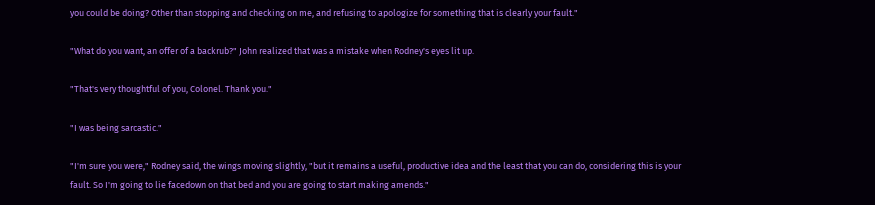you could be doing? Other than stopping and checking on me, and refusing to apologize for something that is clearly your fault."

"What do you want, an offer of a backrub?" John realized that was a mistake when Rodney's eyes lit up.

"That's very thoughtful of you, Colonel. Thank you."

"I was being sarcastic."

"I'm sure you were," Rodney said, the wings moving slightly, "but it remains a useful, productive idea and the least that you can do, considering this is your fault. So I'm going to lie facedown on that bed and you are going to start making amends."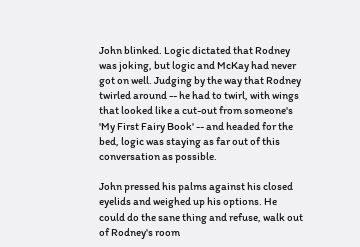John blinked. Logic dictated that Rodney was joking, but logic and McKay had never got on well. Judging by the way that Rodney twirled around -- he had to twirl, with wings that looked like a cut-out from someone's 'My First Fairy Book' -- and headed for the bed, logic was staying as far out of this conversation as possible.

John pressed his palms against his closed eyelids and weighed up his options. He could do the sane thing and refuse, walk out of Rodney's room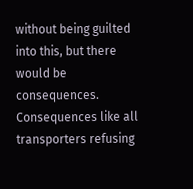without being guilted into this, but there would be consequences. Consequences like all transporters refusing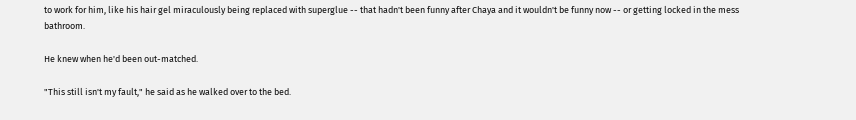to work for him, like his hair gel miraculously being replaced with superglue -- that hadn't been funny after Chaya and it wouldn't be funny now -- or getting locked in the mess bathroom.

He knew when he'd been out-matched.

"This still isn't my fault," he said as he walked over to the bed.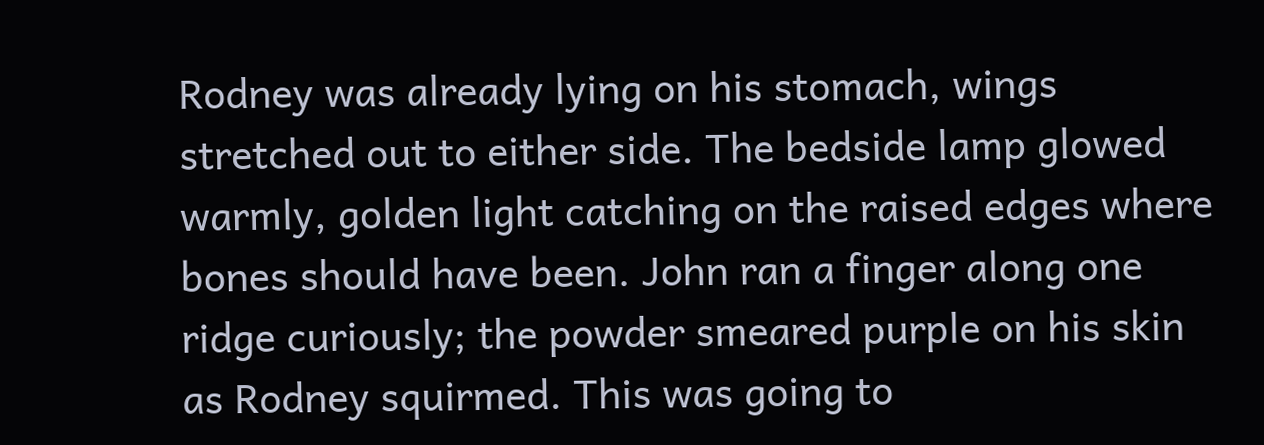Rodney was already lying on his stomach, wings stretched out to either side. The bedside lamp glowed warmly, golden light catching on the raised edges where bones should have been. John ran a finger along one ridge curiously; the powder smeared purple on his skin as Rodney squirmed. This was going to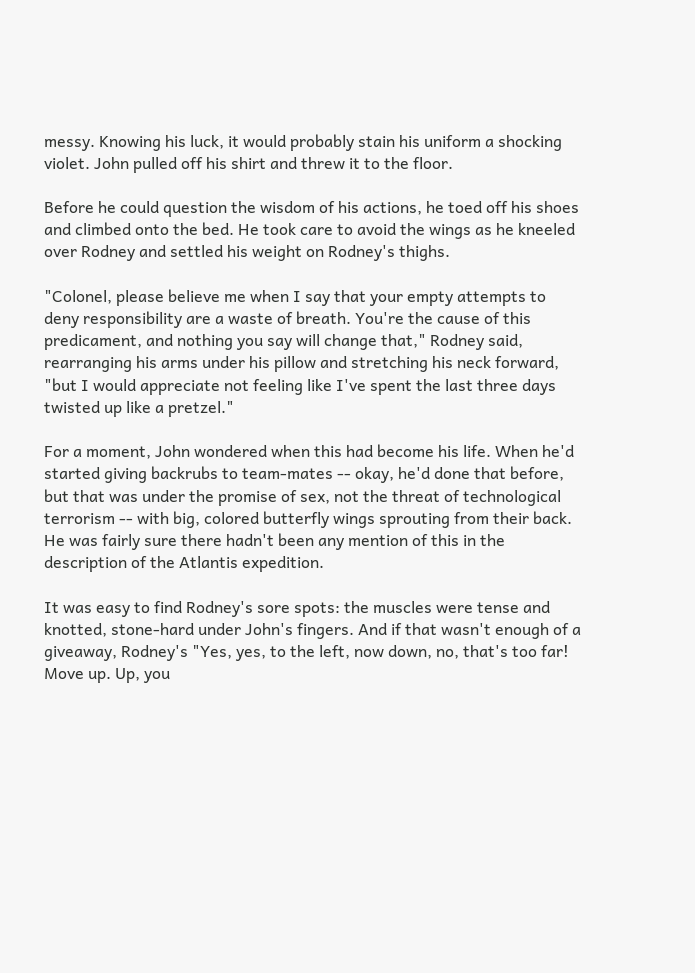messy. Knowing his luck, it would probably stain his uniform a shocking violet. John pulled off his shirt and threw it to the floor.

Before he could question the wisdom of his actions, he toed off his shoes and climbed onto the bed. He took care to avoid the wings as he kneeled over Rodney and settled his weight on Rodney's thighs.

"Colonel, please believe me when I say that your empty attempts to deny responsibility are a waste of breath. You're the cause of this predicament, and nothing you say will change that," Rodney said, rearranging his arms under his pillow and stretching his neck forward, "but I would appreciate not feeling like I've spent the last three days twisted up like a pretzel."

For a moment, John wondered when this had become his life. When he'd started giving backrubs to team-mates -- okay, he'd done that before, but that was under the promise of sex, not the threat of technological terrorism -- with big, colored butterfly wings sprouting from their back. He was fairly sure there hadn't been any mention of this in the description of the Atlantis expedition.

It was easy to find Rodney's sore spots: the muscles were tense and knotted, stone-hard under John's fingers. And if that wasn't enough of a giveaway, Rodney's "Yes, yes, to the left, now down, no, that's too far! Move up. Up, you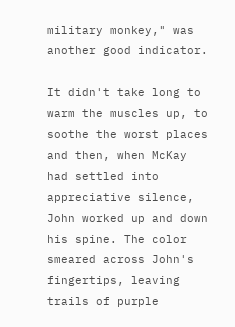military monkey," was another good indicator.

It didn't take long to warm the muscles up, to soothe the worst places and then, when McKay had settled into appreciative silence, John worked up and down his spine. The color smeared across John's fingertips, leaving trails of purple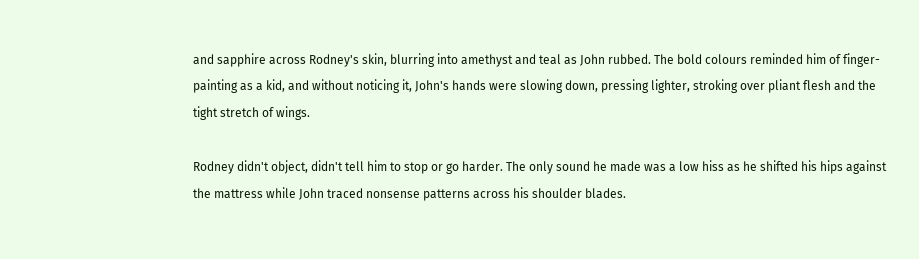and sapphire across Rodney's skin, blurring into amethyst and teal as John rubbed. The bold colours reminded him of finger-painting as a kid, and without noticing it, John's hands were slowing down, pressing lighter, stroking over pliant flesh and the tight stretch of wings.

Rodney didn't object, didn't tell him to stop or go harder. The only sound he made was a low hiss as he shifted his hips against the mattress while John traced nonsense patterns across his shoulder blades.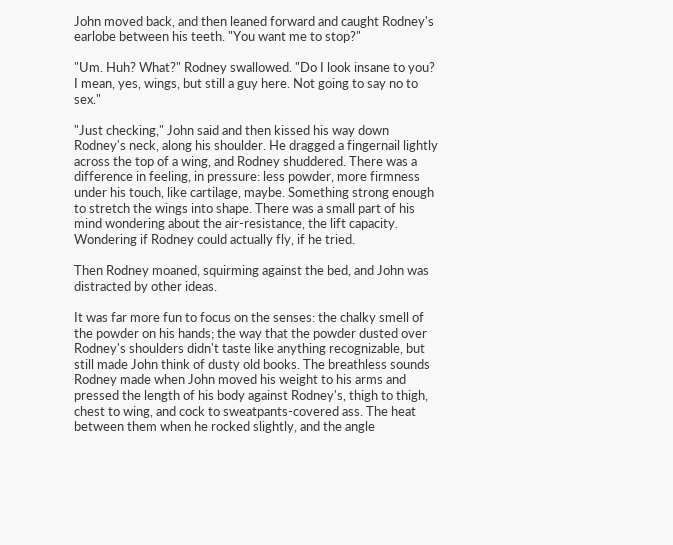John moved back, and then leaned forward and caught Rodney's earlobe between his teeth. "You want me to stop?"

"Um. Huh? What?" Rodney swallowed. "Do I look insane to you? I mean, yes, wings, but still a guy here. Not going to say no to sex."

"Just checking," John said and then kissed his way down Rodney's neck, along his shoulder. He dragged a fingernail lightly across the top of a wing, and Rodney shuddered. There was a difference in feeling, in pressure: less powder, more firmness under his touch, like cartilage, maybe. Something strong enough to stretch the wings into shape. There was a small part of his mind wondering about the air-resistance, the lift capacity. Wondering if Rodney could actually fly, if he tried.

Then Rodney moaned, squirming against the bed, and John was distracted by other ideas.

It was far more fun to focus on the senses: the chalky smell of the powder on his hands; the way that the powder dusted over Rodney's shoulders didn't taste like anything recognizable, but still made John think of dusty old books. The breathless sounds Rodney made when John moved his weight to his arms and pressed the length of his body against Rodney's, thigh to thigh, chest to wing, and cock to sweatpants-covered ass. The heat between them when he rocked slightly, and the angle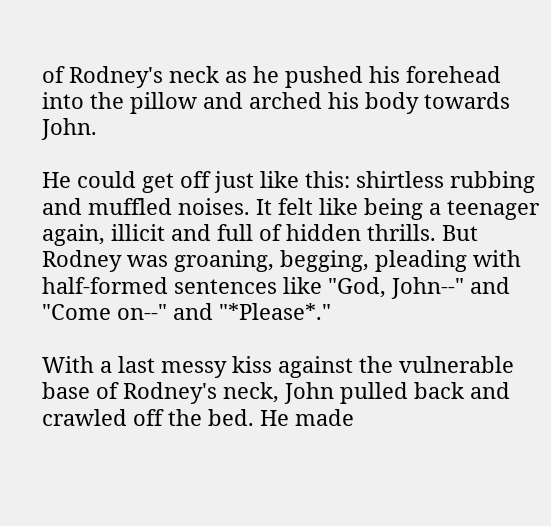of Rodney's neck as he pushed his forehead into the pillow and arched his body towards John.

He could get off just like this: shirtless rubbing and muffled noises. It felt like being a teenager again, illicit and full of hidden thrills. But Rodney was groaning, begging, pleading with half-formed sentences like "God, John--" and "Come on--" and "*Please*."

With a last messy kiss against the vulnerable base of Rodney's neck, John pulled back and crawled off the bed. He made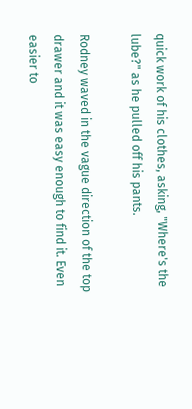quick work of his clothes, asking, "Where's the lube?" as he pulled off his pants.

Rodney waved in the vague direction of the top drawer and it was easy enough to find it. Even easier to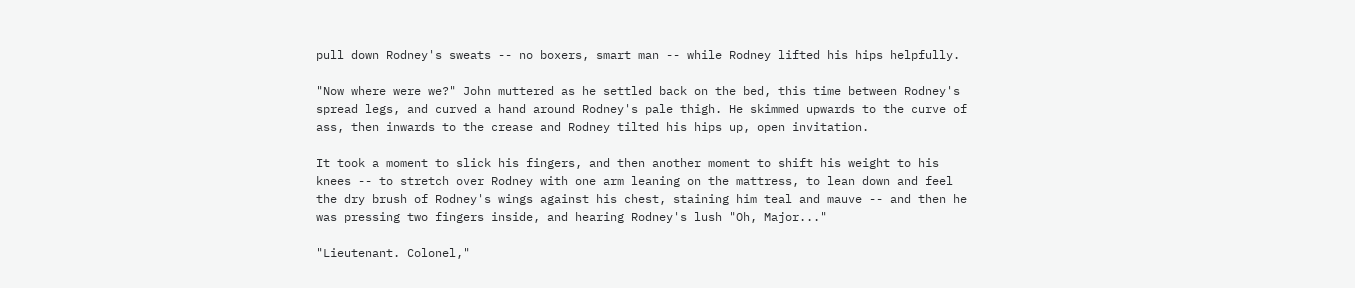pull down Rodney's sweats -- no boxers, smart man -- while Rodney lifted his hips helpfully.

"Now where were we?" John muttered as he settled back on the bed, this time between Rodney's spread legs, and curved a hand around Rodney's pale thigh. He skimmed upwards to the curve of ass, then inwards to the crease and Rodney tilted his hips up, open invitation.

It took a moment to slick his fingers, and then another moment to shift his weight to his knees -- to stretch over Rodney with one arm leaning on the mattress, to lean down and feel the dry brush of Rodney's wings against his chest, staining him teal and mauve -- and then he was pressing two fingers inside, and hearing Rodney's lush "Oh, Major..."

"Lieutenant. Colonel,"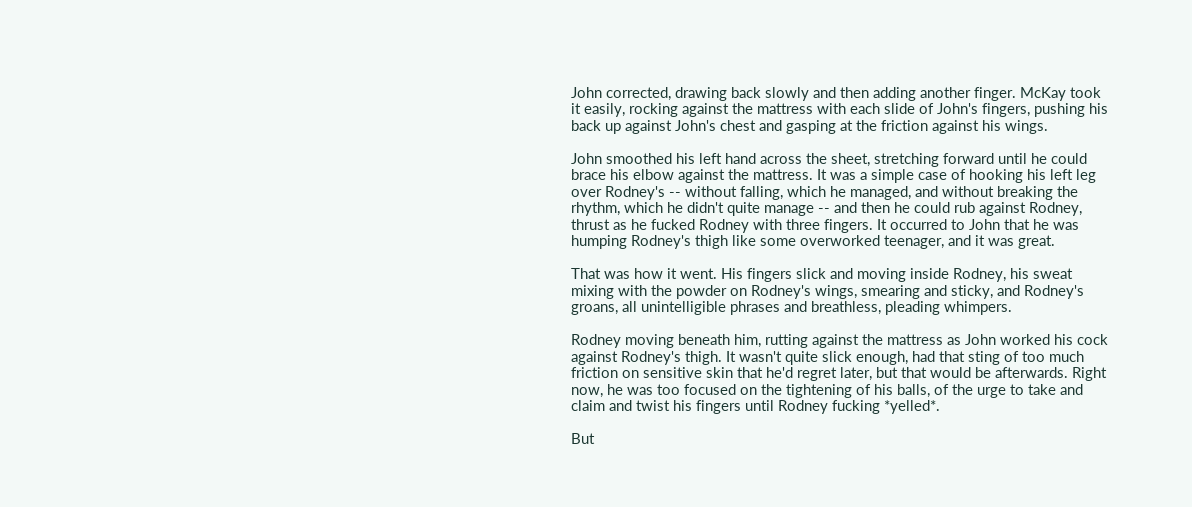John corrected, drawing back slowly and then adding another finger. McKay took it easily, rocking against the mattress with each slide of John's fingers, pushing his back up against John's chest and gasping at the friction against his wings.

John smoothed his left hand across the sheet, stretching forward until he could brace his elbow against the mattress. It was a simple case of hooking his left leg over Rodney's -- without falling, which he managed, and without breaking the rhythm, which he didn't quite manage -- and then he could rub against Rodney, thrust as he fucked Rodney with three fingers. It occurred to John that he was humping Rodney's thigh like some overworked teenager, and it was great.

That was how it went. His fingers slick and moving inside Rodney, his sweat mixing with the powder on Rodney's wings, smearing and sticky, and Rodney's groans, all unintelligible phrases and breathless, pleading whimpers.

Rodney moving beneath him, rutting against the mattress as John worked his cock against Rodney's thigh. It wasn't quite slick enough, had that sting of too much friction on sensitive skin that he'd regret later, but that would be afterwards. Right now, he was too focused on the tightening of his balls, of the urge to take and claim and twist his fingers until Rodney fucking *yelled*.

But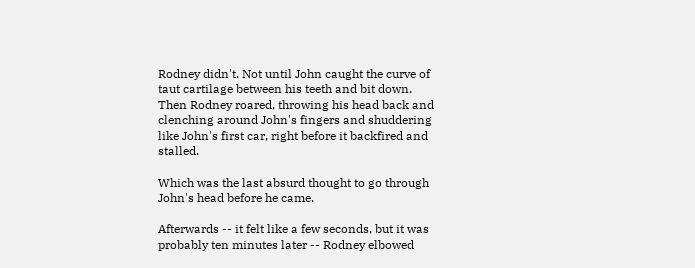Rodney didn't. Not until John caught the curve of taut cartilage between his teeth and bit down. Then Rodney roared, throwing his head back and clenching around John's fingers and shuddering like John's first car, right before it backfired and stalled.

Which was the last absurd thought to go through John's head before he came.

Afterwards -- it felt like a few seconds, but it was probably ten minutes later -- Rodney elbowed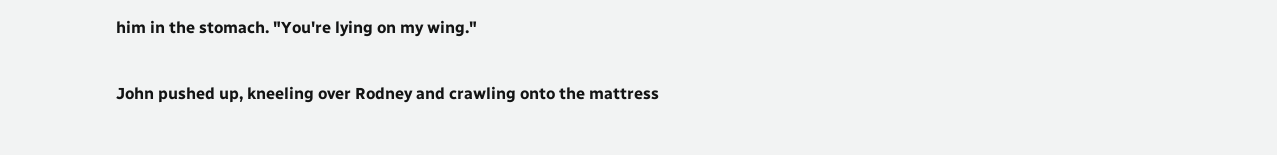him in the stomach. "You're lying on my wing."

John pushed up, kneeling over Rodney and crawling onto the mattress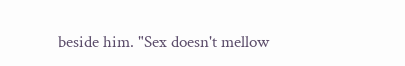beside him. "Sex doesn't mellow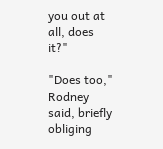you out at all, does it?"

"Does too," Rodney said, briefly obliging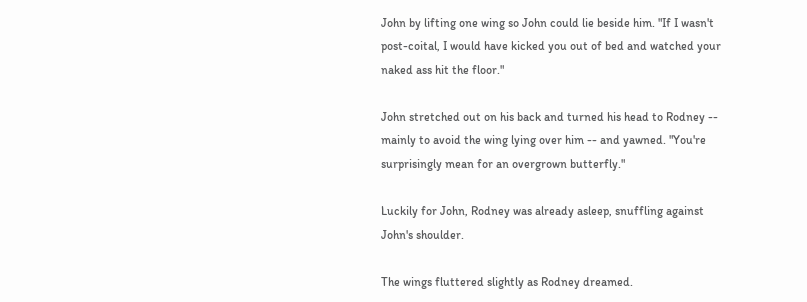John by lifting one wing so John could lie beside him. "If I wasn't post-coital, I would have kicked you out of bed and watched your naked ass hit the floor."

John stretched out on his back and turned his head to Rodney -- mainly to avoid the wing lying over him -- and yawned. "You're surprisingly mean for an overgrown butterfly."

Luckily for John, Rodney was already asleep, snuffling against John's shoulder.

The wings fluttered slightly as Rodney dreamed.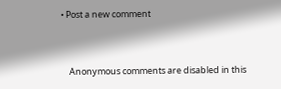• Post a new comment


    Anonymous comments are disabled in this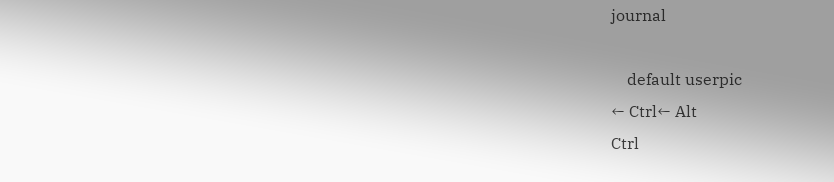journal

    default userpic
← Ctrl← Alt
Ctrl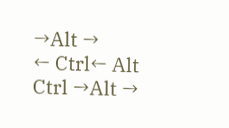→Alt →
← Ctrl← Alt
Ctrl →Alt →